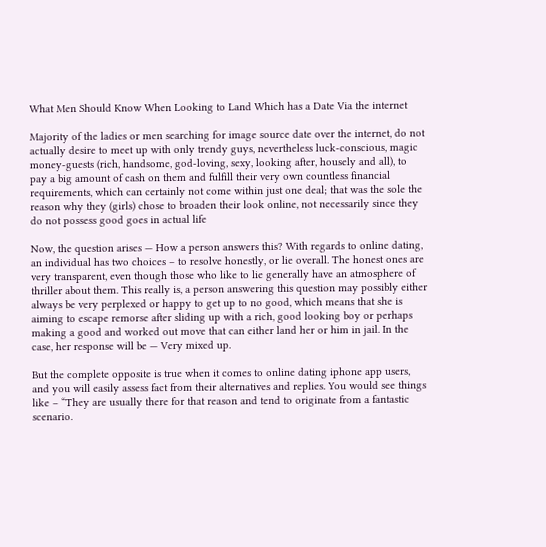What Men Should Know When Looking to Land Which has a Date Via the internet

Majority of the ladies or men searching for image source date over the internet, do not actually desire to meet up with only trendy guys, nevertheless luck-conscious, magic money-guests (rich, handsome, god-loving, sexy, looking after, housely and all), to pay a big amount of cash on them and fulfill their very own countless financial requirements, which can certainly not come within just one deal; that was the sole the reason why they (girls) chose to broaden their look online, not necessarily since they do not possess good goes in actual life

Now, the question arises — How a person answers this? With regards to online dating, an individual has two choices – to resolve honestly, or lie overall. The honest ones are very transparent, even though those who like to lie generally have an atmosphere of thriller about them. This really is, a person answering this question may possibly either always be very perplexed or happy to get up to no good, which means that she is aiming to escape remorse after sliding up with a rich, good looking boy or perhaps making a good and worked out move that can either land her or him in jail. In the case, her response will be — Very mixed up.

But the complete opposite is true when it comes to online dating iphone app users, and you will easily assess fact from their alternatives and replies. You would see things like – “They are usually there for that reason and tend to originate from a fantastic scenario.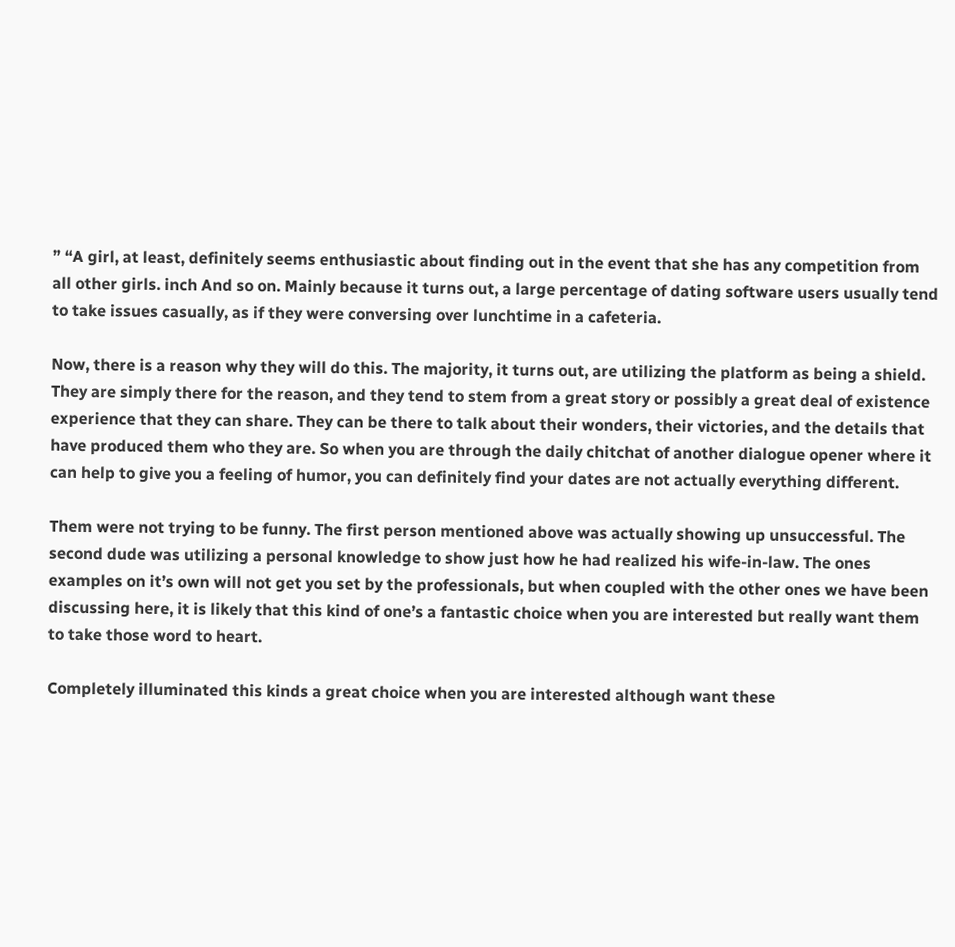” “A girl, at least, definitely seems enthusiastic about finding out in the event that she has any competition from all other girls. inch And so on. Mainly because it turns out, a large percentage of dating software users usually tend to take issues casually, as if they were conversing over lunchtime in a cafeteria.

Now, there is a reason why they will do this. The majority, it turns out, are utilizing the platform as being a shield. They are simply there for the reason, and they tend to stem from a great story or possibly a great deal of existence experience that they can share. They can be there to talk about their wonders, their victories, and the details that have produced them who they are. So when you are through the daily chitchat of another dialogue opener where it can help to give you a feeling of humor, you can definitely find your dates are not actually everything different.

Them were not trying to be funny. The first person mentioned above was actually showing up unsuccessful. The second dude was utilizing a personal knowledge to show just how he had realized his wife-in-law. The ones examples on it’s own will not get you set by the professionals, but when coupled with the other ones we have been discussing here, it is likely that this kind of one’s a fantastic choice when you are interested but really want them to take those word to heart.

Completely illuminated this kinds a great choice when you are interested although want these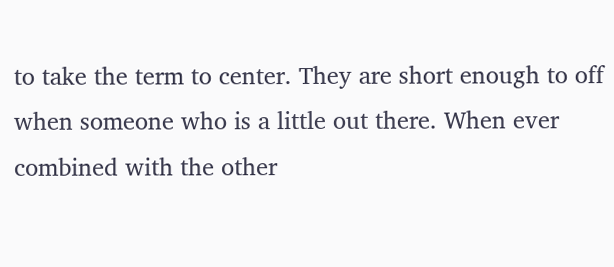to take the term to center. They are short enough to off when someone who is a little out there. When ever combined with the other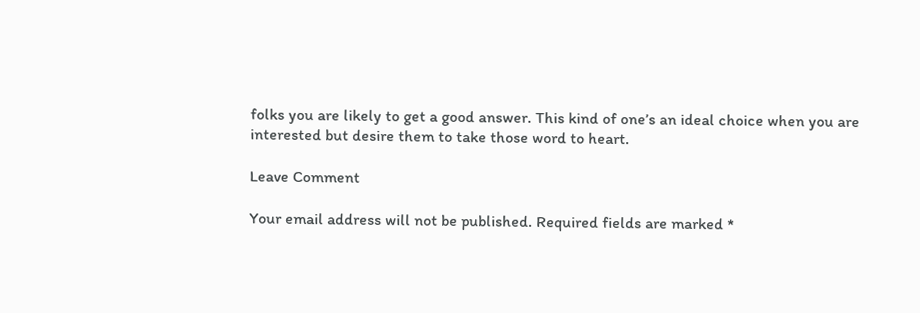folks you are likely to get a good answer. This kind of one’s an ideal choice when you are interested but desire them to take those word to heart.

Leave Comment

Your email address will not be published. Required fields are marked *